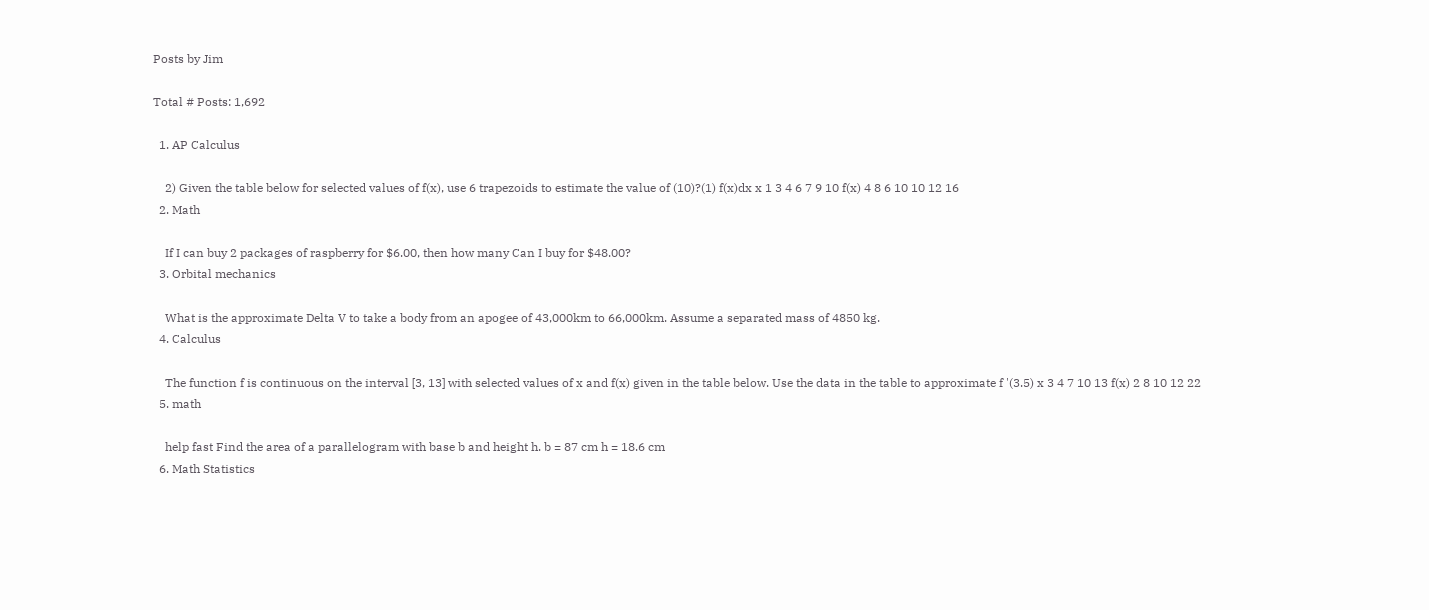Posts by Jim

Total # Posts: 1,692

  1. AP Calculus

    2) Given the table below for selected values of f(x), use 6 trapezoids to estimate the value of (10)?(1) f(x)dx x 1 3 4 6 7 9 10 f(x) 4 8 6 10 10 12 16
  2. Math

    If I can buy 2 packages of raspberry for $6.00, then how many Can I buy for $48.00?
  3. Orbital mechanics

    What is the approximate Delta V to take a body from an apogee of 43,000km to 66,000km. Assume a separated mass of 4850 kg.
  4. Calculus

    The function f is continuous on the interval [3, 13] with selected values of x and f(x) given in the table below. Use the data in the table to approximate f '(3.5) x 3 4 7 10 13 f(x) 2 8 10 12 22
  5. math

    help fast Find the area of a parallelogram with base b and height h. b = 87 cm h = 18.6 cm
  6. Math Statistics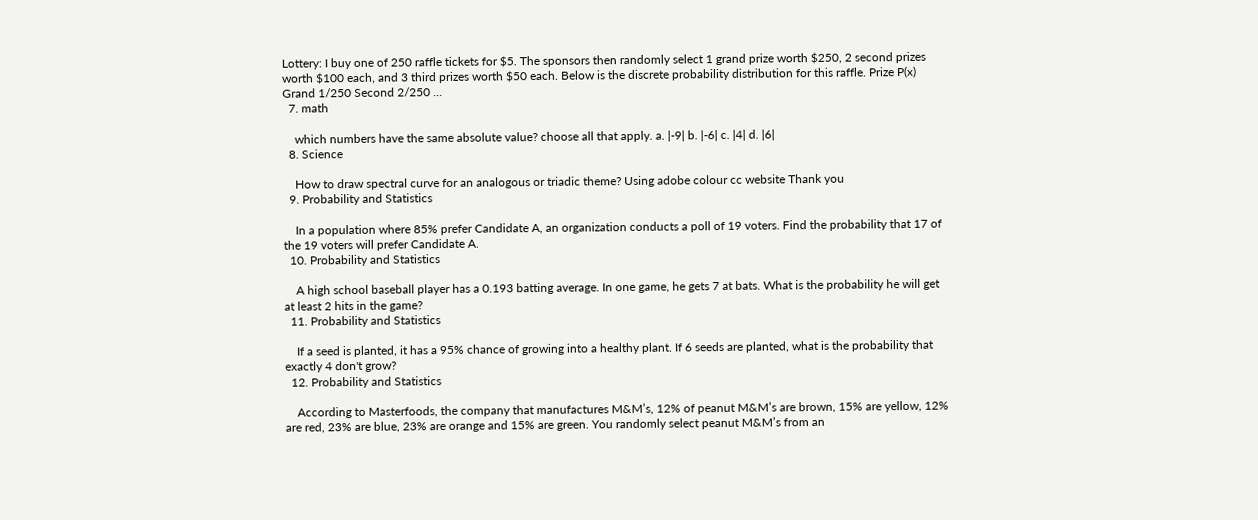Lottery: I buy one of 250 raffle tickets for $5. The sponsors then randomly select 1 grand prize worth $250, 2 second prizes worth $100 each, and 3 third prizes worth $50 each. Below is the discrete probability distribution for this raffle. Prize P(x) Grand 1/250 Second 2/250 ...
  7. math

    which numbers have the same absolute value? choose all that apply. a. |-9| b. |-6| c. |4| d. |6|
  8. Science

    How to draw spectral curve for an analogous or triadic theme? Using adobe colour cc website Thank you
  9. Probability and Statistics

    In a population where 85% prefer Candidate A, an organization conducts a poll of 19 voters. Find the probability that 17 of the 19 voters will prefer Candidate A.
  10. Probability and Statistics

    A high school baseball player has a 0.193 batting average. In one game, he gets 7 at bats. What is the probability he will get at least 2 hits in the game?
  11. Probability and Statistics

    If a seed is planted, it has a 95% chance of growing into a healthy plant. If 6 seeds are planted, what is the probability that exactly 4 don't grow?
  12. Probability and Statistics

    According to Masterfoods, the company that manufactures M&M’s, 12% of peanut M&M’s are brown, 15% are yellow, 12% are red, 23% are blue, 23% are orange and 15% are green. You randomly select peanut M&M’s from an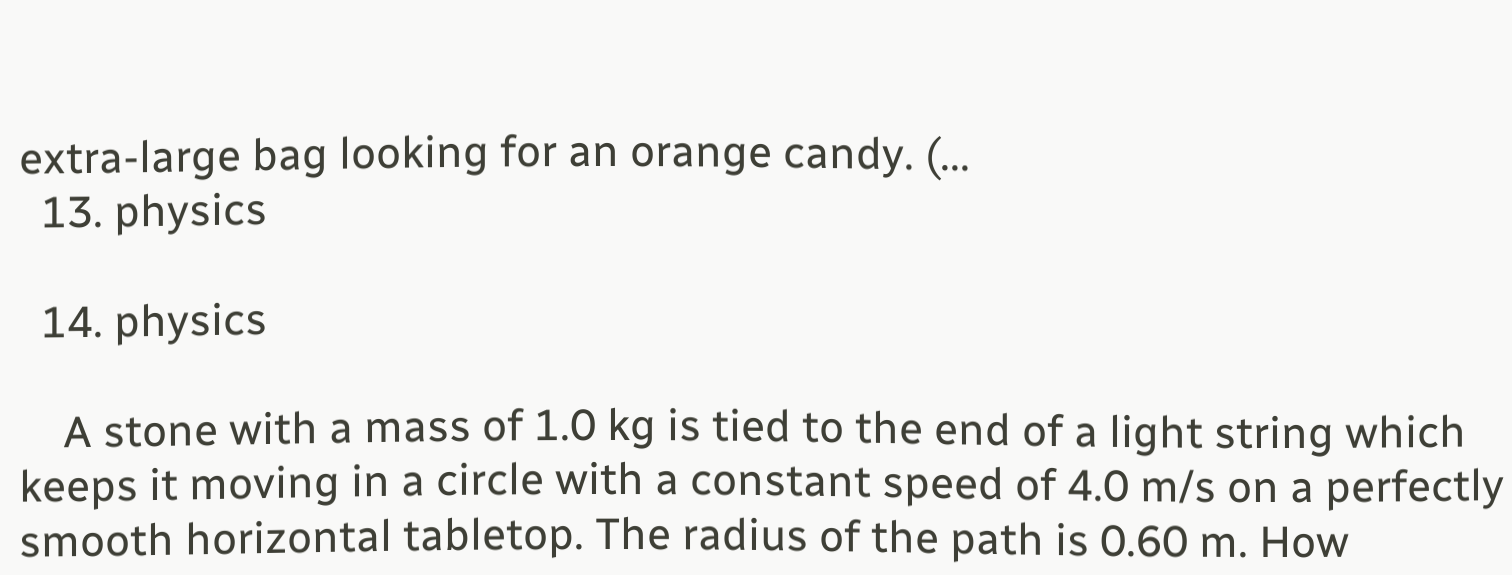extra-large bag looking for an orange candy. (...
  13. physics

  14. physics

    A stone with a mass of 1.0 kg is tied to the end of a light string which keeps it moving in a circle with a constant speed of 4.0 m/s on a perfectly smooth horizontal tabletop. The radius of the path is 0.60 m. How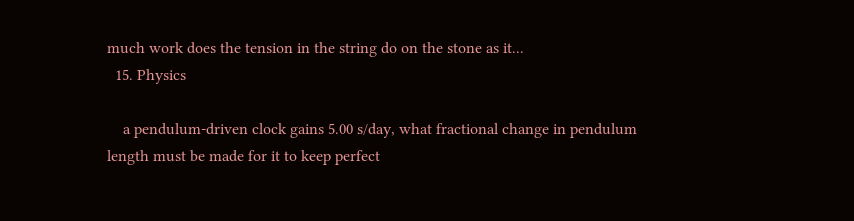much work does the tension in the string do on the stone as it...
  15. Physics

    a pendulum-driven clock gains 5.00 s/day, what fractional change in pendulum length must be made for it to keep perfect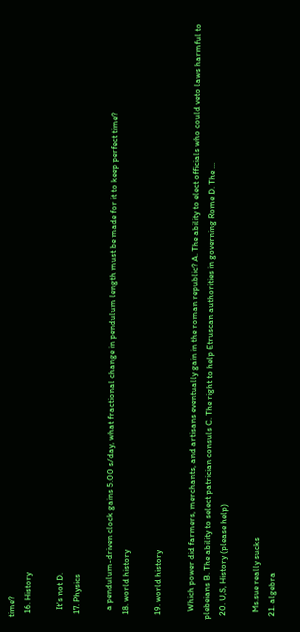time?
  16. History

    It's not D.
  17. Physics

    a pendulum-driven clock gains 5.00 s/day, what fractional change in pendulum length must be made for it to keep perfect time?
  18. world history

  19. world history

    Which power did farmers, merchants, and artisans eventually gain in the roman republic? A. The ability to elect officials who could veto laws harmful to plebeians B. The ability to select patrician consuls C. The right to help Etruscan authorities in governing Rome D. The ...
  20. U,S, History (please help)

    Ms.sue really sucks
  21. algebra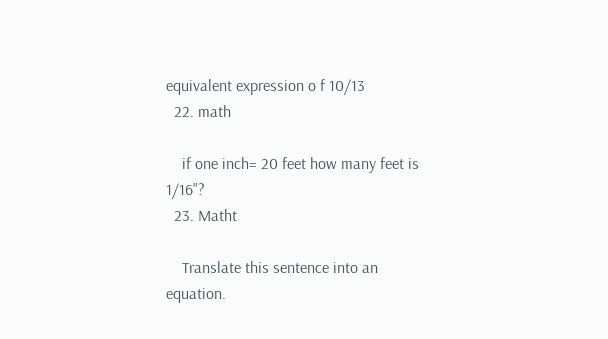equivalent expression o f 10/13
  22. math

    if one inch= 20 feet how many feet is 1/16"?
  23. Matht

    Translate this sentence into an equation.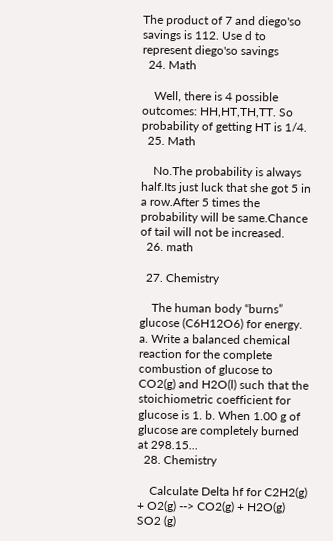The product of 7 and diego'so savings is 112. Use d to represent diego'so savings
  24. Math

    Well, there is 4 possible outcomes: HH,HT,TH,TT. So probability of getting HT is 1/4.
  25. Math

    No.The probability is always half.Its just luck that she got 5 in a row.After 5 times the probability will be same.Chance of tail will not be increased.
  26. math

  27. Chemistry

    The human body “burns” glucose (C6H12O6) for energy. a. Write a balanced chemical reaction for the complete combustion of glucose to CO2(g) and H2O(l) such that the stoichiometric coefficient for glucose is 1. b. When 1.00 g of glucose are completely burned at 298.15...
  28. Chemistry

    Calculate Delta hf for C2H2(g) + O2(g) --> CO2(g) + H2O(g) SO2 (g)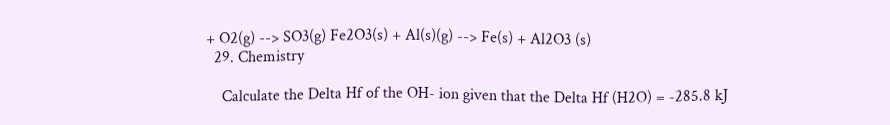+ O2(g) --> SO3(g) Fe2O3(s) + Al(s)(g) --> Fe(s) + Al2O3 (s)
  29. Chemistry

    Calculate the Delta Hf of the OH- ion given that the Delta Hf (H2O) = -285.8 kJ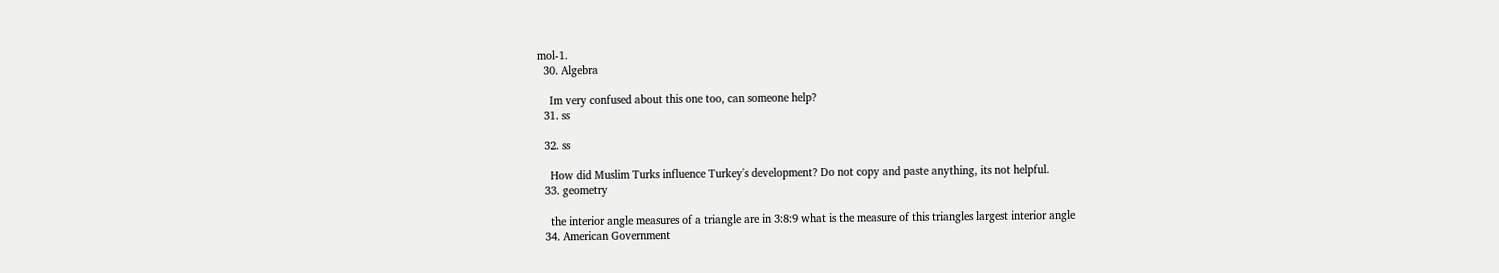mol-1.
  30. Algebra

    Im very confused about this one too, can someone help?
  31. ss

  32. ss

    How did Muslim Turks influence Turkey's development? Do not copy and paste anything, its not helpful.
  33. geometry

    the interior angle measures of a triangle are in 3:8:9 what is the measure of this triangles largest interior angle
  34. American Government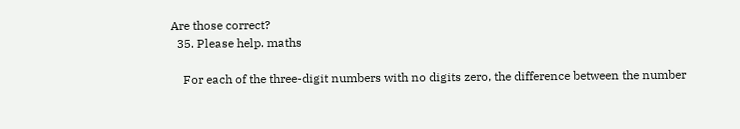Are those correct?
  35. Please help. maths

    For each of the three-digit numbers with no digits zero, the difference between the number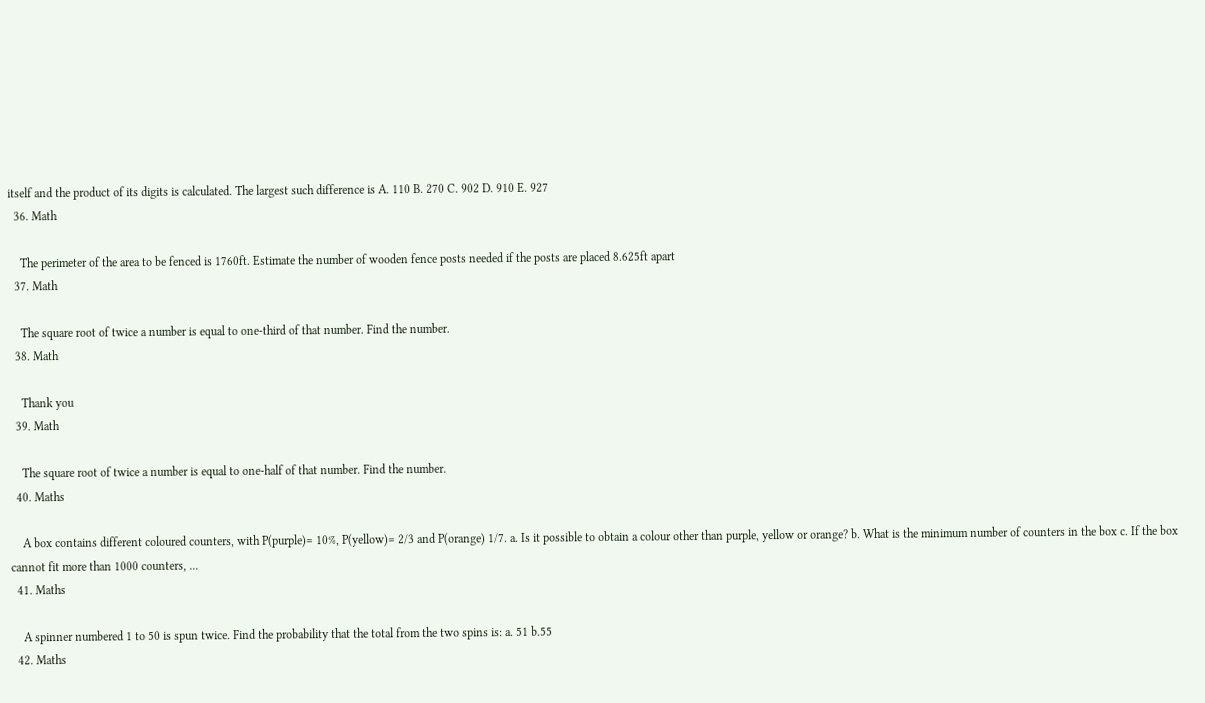itself and the product of its digits is calculated. The largest such difference is A. 110 B. 270 C. 902 D. 910 E. 927
  36. Math

    The perimeter of the area to be fenced is 1760ft. Estimate the number of wooden fence posts needed if the posts are placed 8.625ft apart
  37. Math

    The square root of twice a number is equal to one-third of that number. Find the number.
  38. Math

    Thank you
  39. Math

    The square root of twice a number is equal to one-half of that number. Find the number.
  40. Maths

    A box contains different coloured counters, with P(purple)= 10%, P(yellow)= 2/3 and P(orange) 1/7. a. Is it possible to obtain a colour other than purple, yellow or orange? b. What is the minimum number of counters in the box c. If the box cannot fit more than 1000 counters, ...
  41. Maths

    A spinner numbered 1 to 50 is spun twice. Find the probability that the total from the two spins is: a. 51 b.55
  42. Maths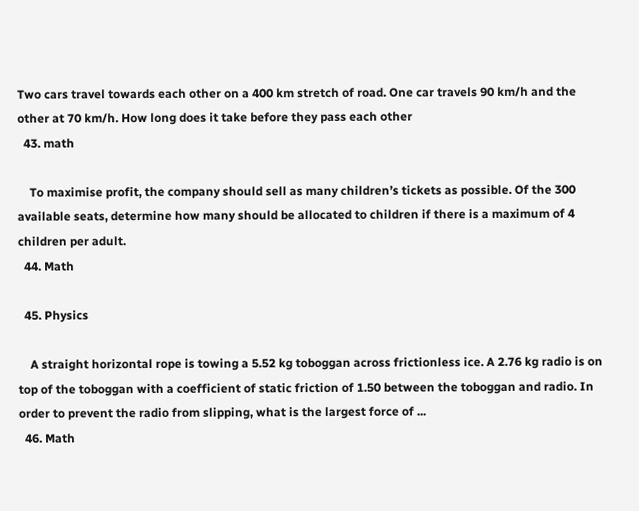Two cars travel towards each other on a 400 km stretch of road. One car travels 90 km/h and the other at 70 km/h. How long does it take before they pass each other
  43. math

    To maximise profit, the company should sell as many children’s tickets as possible. Of the 300 available seats, determine how many should be allocated to children if there is a maximum of 4 children per adult.
  44. Math

  45. Physics

    A straight horizontal rope is towing a 5.52 kg toboggan across frictionless ice. A 2.76 kg radio is on top of the toboggan with a coefficient of static friction of 1.50 between the toboggan and radio. In order to prevent the radio from slipping, what is the largest force of ...
  46. Math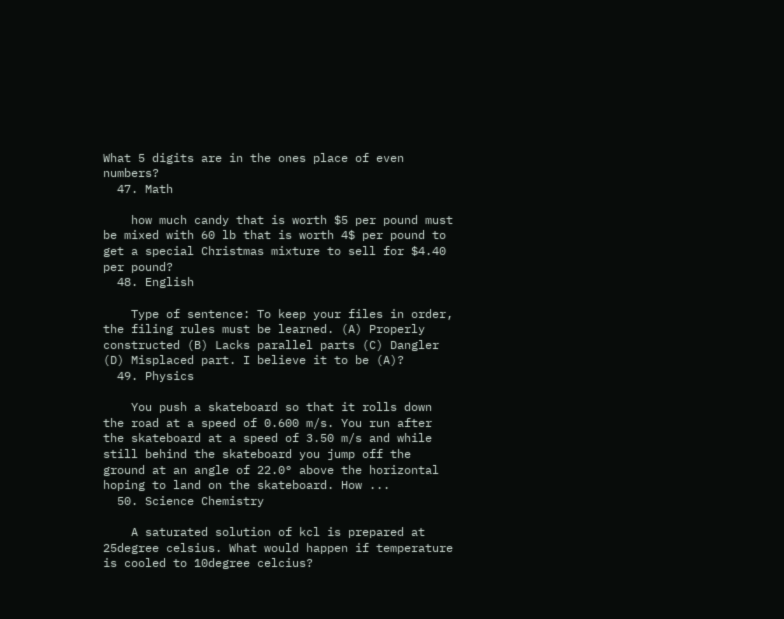What 5 digits are in the ones place of even numbers?
  47. Math

    how much candy that is worth $5 per pound must be mixed with 60 lb that is worth 4$ per pound to get a special Christmas mixture to sell for $4.40 per pound?
  48. English

    Type of sentence: To keep your files in order, the filing rules must be learned. (A) Properly constructed (B) Lacks parallel parts (C) Dangler (D) Misplaced part. I believe it to be (A)?
  49. Physics

    You push a skateboard so that it rolls down the road at a speed of 0.600 m/s. You run after the skateboard at a speed of 3.50 m/s and while still behind the skateboard you jump off the ground at an angle of 22.0° above the horizontal hoping to land on the skateboard. How ...
  50. Science Chemistry

    A saturated solution of kcl is prepared at 25degree celsius. What would happen if temperature is cooled to 10degree celcius?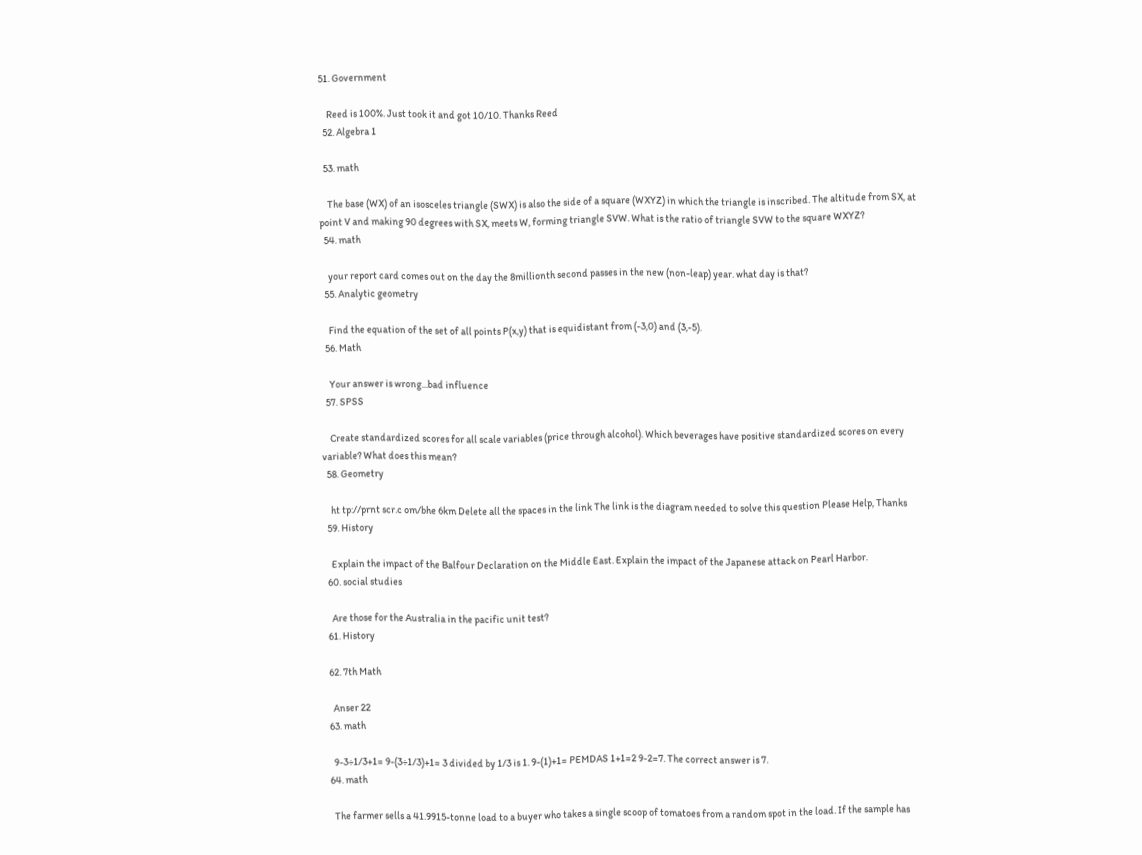51. Government

    Reed is 100%. Just took it and got 10/10. Thanks Reed
  52. Algebra 1

  53. math

    The base (WX) of an isosceles triangle (SWX) is also the side of a square (WXYZ) in which the triangle is inscribed. The altitude from SX, at point V and making 90 degrees with SX, meets W, forming triangle SVW. What is the ratio of triangle SVW to the square WXYZ?
  54. math

    your report card comes out on the day the 8millionth second passes in the new (non-leap) year. what day is that?
  55. Analytic geometry

    Find the equation of the set of all points P(x,y) that is equidistant from (-3,0) and (3,-5).
  56. Math

    Your answer is wrong...bad influence
  57. SPSS

    Create standardized scores for all scale variables (price through alcohol). Which beverages have positive standardized scores on every variable? What does this mean?
  58. Geometry

    ht tp://prnt scr.c om/bhe 6km Delete all the spaces in the link The link is the diagram needed to solve this question Please Help, Thanks
  59. History

    Explain the impact of the Balfour Declaration on the Middle East. Explain the impact of the Japanese attack on Pearl Harbor.
  60. social studies

    Are those for the Australia in the pacific unit test?
  61. History

  62. 7th Math

    Anser 22
  63. math

    9-3÷1/3+1= 9-(3÷1/3)+1= 3 divided by 1/3 is 1. 9-(1)+1= PEMDAS 1+1=2 9-2=7. The correct answer is 7.
  64. math

    The farmer sells a 41.9915-tonne load to a buyer who takes a single scoop of tomatoes from a random spot in the load. If the sample has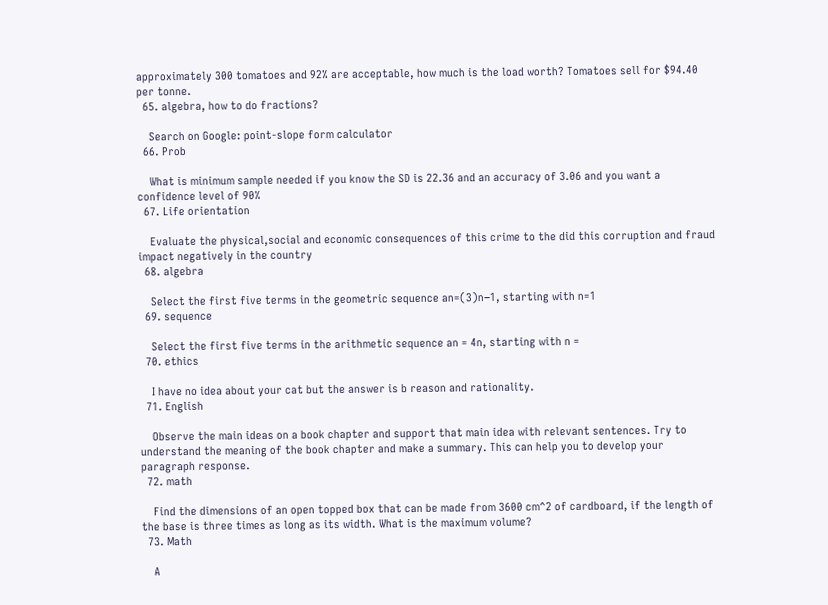approximately 300 tomatoes and 92% are acceptable, how much is the load worth? Tomatoes sell for $94.40 per tonne.
  65. algebra, how to do fractions?

    Search on Google: point-slope form calculator
  66. Prob

    What is minimum sample needed if you know the SD is 22.36 and an accuracy of 3.06 and you want a confidence level of 90%
  67. Life orientation

    Evaluate the physical,social and economic consequences of this crime to the did this corruption and fraud impact negatively in the country
  68. algebra

    Select the first five terms in the geometric sequence an=(3)n−1, starting with n=1
  69. sequence

    Select the first five terms in the arithmetic sequence an = 4n, starting with n =
  70. ethics

    I have no idea about your cat but the answer is b reason and rationality.
  71. English

    Observe the main ideas on a book chapter and support that main idea with relevant sentences. Try to understand the meaning of the book chapter and make a summary. This can help you to develop your paragraph response.
  72. math

    Find the dimensions of an open topped box that can be made from 3600 cm^2 of cardboard, if the length of the base is three times as long as its width. What is the maximum volume?
  73. Math

    A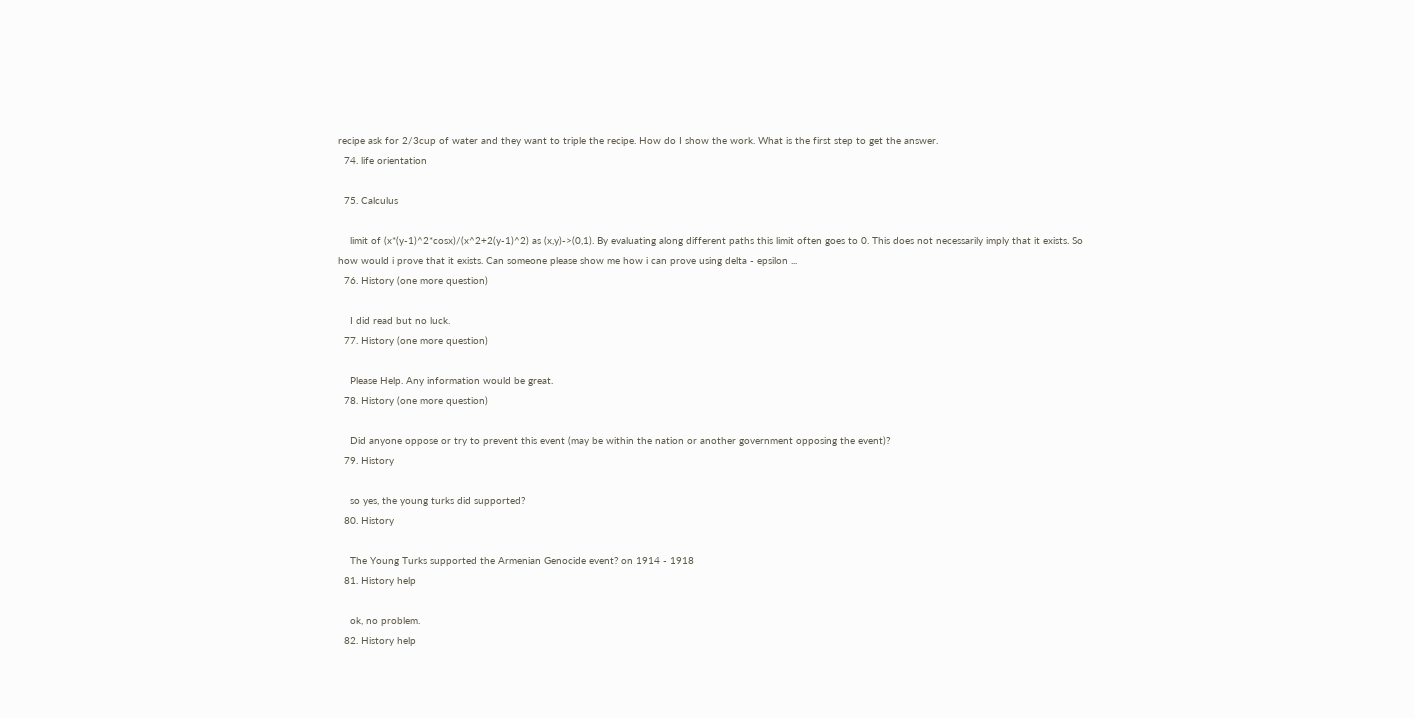recipe ask for 2/3cup of water and they want to triple the recipe. How do I show the work. What is the first step to get the answer.
  74. life orientation

  75. Calculus

    limit of (x*(y-1)^2*cosx)/(x^2+2(y-1)^2) as (x,y)->(0,1). By evaluating along different paths this limit often goes to 0. This does not necessarily imply that it exists. So how would i prove that it exists. Can someone please show me how i can prove using delta - epsilon ...
  76. History (one more question)

    I did read but no luck.
  77. History (one more question)

    Please Help. Any information would be great.
  78. History (one more question)

    Did anyone oppose or try to prevent this event (may be within the nation or another government opposing the event)?
  79. History

    so yes, the young turks did supported?
  80. History

    The Young Turks supported the Armenian Genocide event? on 1914 - 1918
  81. History help

    ok, no problem.
  82. History help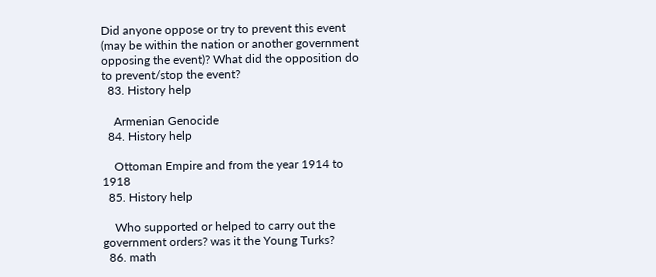Did anyone oppose or try to prevent this event (may be within the nation or another government opposing the event)? What did the opposition do to prevent/stop the event?
  83. History help

    Armenian Genocide
  84. History help

    Ottoman Empire and from the year 1914 to 1918
  85. History help

    Who supported or helped to carry out the government orders? was it the Young Turks?
  86. math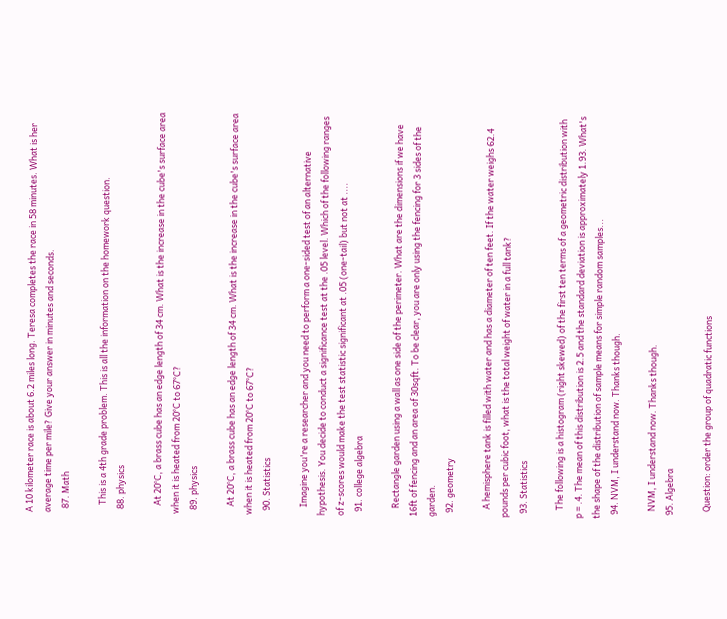A 10 kilometer race is about 6.2 miles long. Teresa completes the race in 58 minutes. What is her average time per mile? Give your answer in minutes and seconds.
  87. Math

    This is a 4th grade problem. This is all the information on the homework question.
  88. physics

    At 20°C, a brass cube has an edge length of 34 cm. What is the increase in the cube's surface area when it is heated from 20°C to 67°C?
  89. physics

    At 20°C, a brass cube has an edge length of 34 cm. What is the increase in the cube's surface area when it is heated from 20°C to 67°C?
  90. Statistics

    Imagine you're a researcher and you need to perform a one-sided test of an alternative hypothesis. You decide to conduct a significance test at the .05 level. Which of the following ranges of z-scores would make the test statistic significant at .05 (one-tail) but not at ....
  91. college algebra

    Rectangle garden using a wall as one side of the perimeter. What are the dimensions if we have 16ft of fencing and an area of 30sqft. To be clear, you are only using the fencing for 3 sides of the garden.
  92. geometry

    A hemisphere tank is filled with water and has a diameter of ten feet. If the water weighs 62.4 pounds per cubic foot, what is the total weight of water in a full tank?
  93. Statistics

    The following is a histogram (right skewed) of the first ten terms of a geometric distribution with p = .4. The mean of this distribution is 2.5 and the standard deviation is approximately 1.93. What's the shape of the distribution of sample means for simple random samples...
  94. NVM, I understand now. Thanks though.

    NVM, I understand now. Thanks though.
  95. Algebra

    Question: order the group of quadratic functions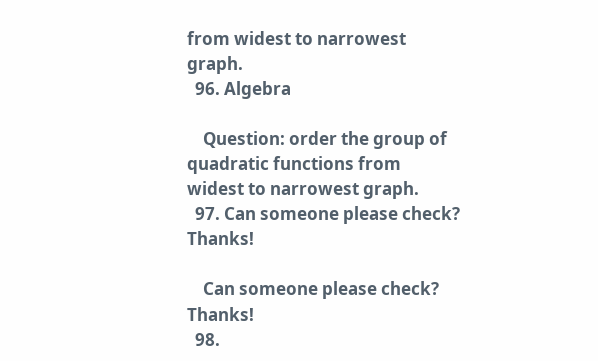from widest to narrowest graph.
  96. Algebra

    Question: order the group of quadratic functions from widest to narrowest graph.
  97. Can someone please check? Thanks!

    Can someone please check? Thanks!
  98.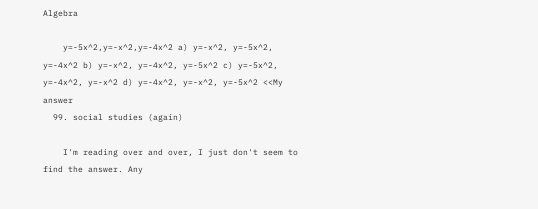Algebra

    y=-5x^2,y=-x^2,y=-4x^2 a) y=-x^2, y=-5x^2, y=-4x^2 b) y=-x^2, y=-4x^2, y=-5x^2 c) y=-5x^2, y=-4x^2, y=-x^2 d) y=-4x^2, y=-x^2, y=-5x^2 <<My answer
  99. social studies (again)

    I'm reading over and over, I just don't seem to find the answer. Any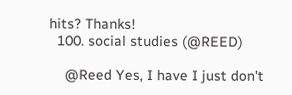hits? Thanks!
  100. social studies (@REED)

    @Reed Yes, I have I just don't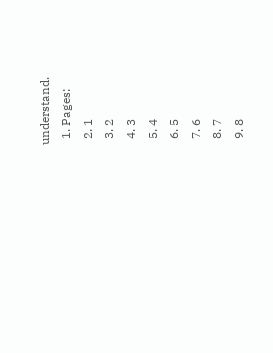understand.
  1. Pages:
  2. 1
  3. 2
  4. 3
  5. 4
  6. 5
  7. 6
  8. 7
  9. 8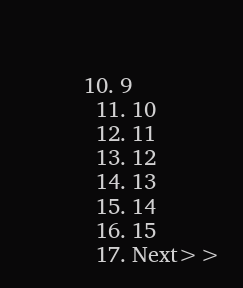10. 9
  11. 10
  12. 11
  13. 12
  14. 13
  15. 14
  16. 15
  17. Next>>